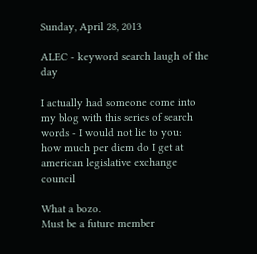Sunday, April 28, 2013

ALEC - keyword search laugh of the day

I actually had someone come into my blog with this series of search words - I would not lie to you:
how much per diem do I get at american legislative exchange council

What a bozo.
Must be a future member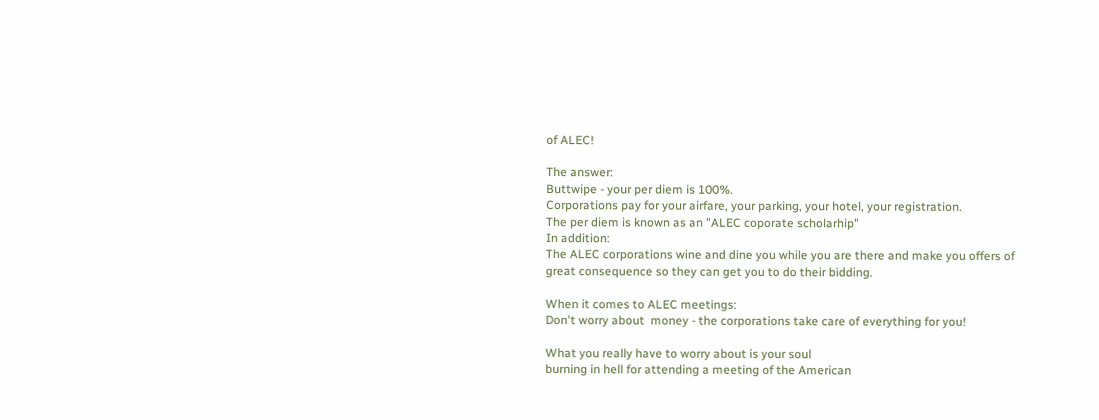of ALEC!

The answer:
Buttwipe - your per diem is 100%.
Corporations pay for your airfare, your parking, your hotel, your registration.
The per diem is known as an "ALEC coporate scholarhip"
In addition:
The ALEC corporations wine and dine you while you are there and make you offers of great consequence so they can get you to do their bidding.

When it comes to ALEC meetings:
Don't worry about  money - the corporations take care of everything for you!

What you really have to worry about is your soul
burning in hell for attending a meeting of the American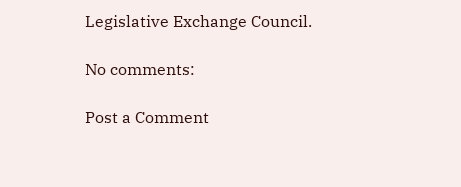Legislative Exchange Council.

No comments:

Post a Comment